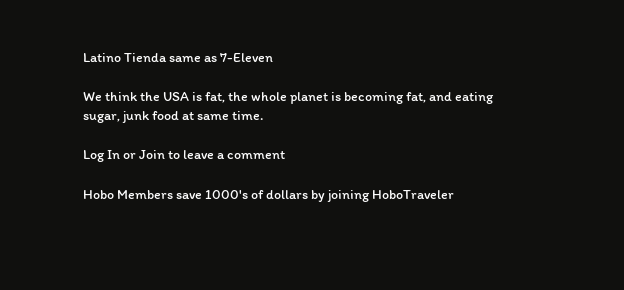Latino Tienda same as 7-Eleven

We think the USA is fat, the whole planet is becoming fat, and eating sugar, junk food at same time.

Log In or Join to leave a comment

Hobo Members save 1000's of dollars by joining HoboTraveler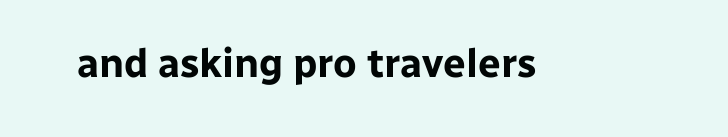and asking pro travelers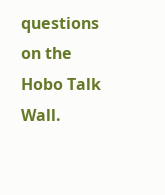questions on the Hobo Talk Wall.